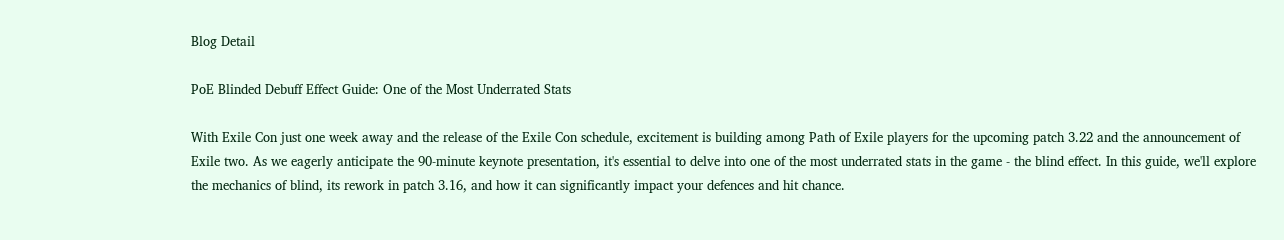Blog Detail

PoE Blinded Debuff Effect Guide: One of the Most Underrated Stats

With Exile Con just one week away and the release of the Exile Con schedule, excitement is building among Path of Exile players for the upcoming patch 3.22 and the announcement of Exile two. As we eagerly anticipate the 90-minute keynote presentation, it's essential to delve into one of the most underrated stats in the game - the blind effect. In this guide, we'll explore the mechanics of blind, its rework in patch 3.16, and how it can significantly impact your defences and hit chance.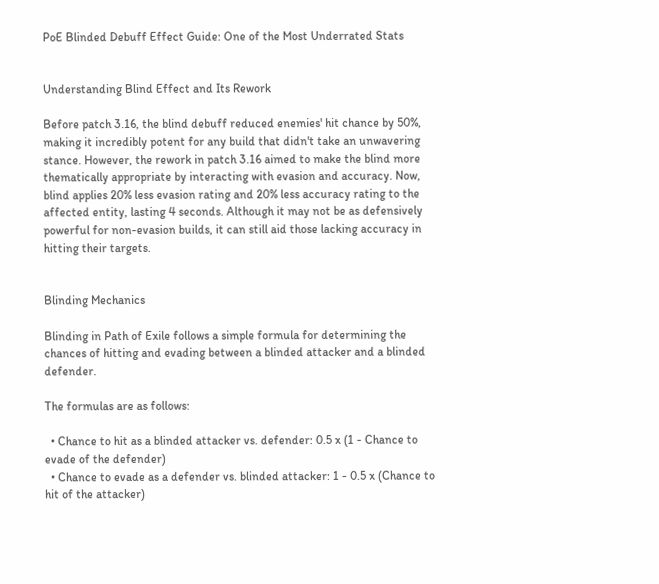PoE Blinded Debuff Effect Guide: One of the Most Underrated Stats


Understanding Blind Effect and Its Rework

Before patch 3.16, the blind debuff reduced enemies' hit chance by 50%, making it incredibly potent for any build that didn't take an unwavering stance. However, the rework in patch 3.16 aimed to make the blind more thematically appropriate by interacting with evasion and accuracy. Now, blind applies 20% less evasion rating and 20% less accuracy rating to the affected entity, lasting 4 seconds. Although it may not be as defensively powerful for non-evasion builds, it can still aid those lacking accuracy in hitting their targets.


Blinding Mechanics

Blinding in Path of Exile follows a simple formula for determining the chances of hitting and evading between a blinded attacker and a blinded defender.

The formulas are as follows:

  • Chance to hit as a blinded attacker vs. defender: 0.5 x (1 - Chance to evade of the defender)
  • Chance to evade as a defender vs. blinded attacker: 1 - 0.5 x (Chance to hit of the attacker)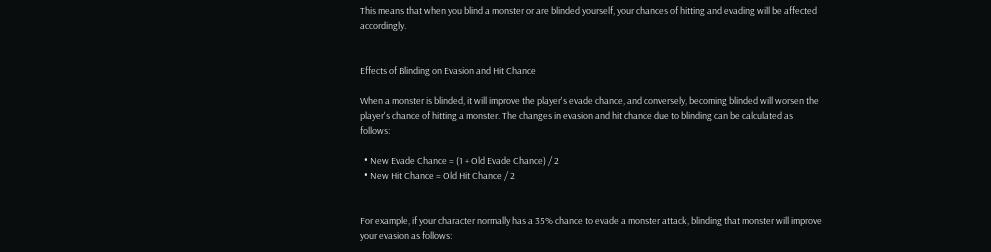This means that when you blind a monster or are blinded yourself, your chances of hitting and evading will be affected accordingly.


Effects of Blinding on Evasion and Hit Chance

When a monster is blinded, it will improve the player's evade chance, and conversely, becoming blinded will worsen the player's chance of hitting a monster. The changes in evasion and hit chance due to blinding can be calculated as follows:

  • New Evade Chance = (1 + Old Evade Chance) / 2
  • New Hit Chance = Old Hit Chance / 2


For example, if your character normally has a 35% chance to evade a monster attack, blinding that monster will improve your evasion as follows: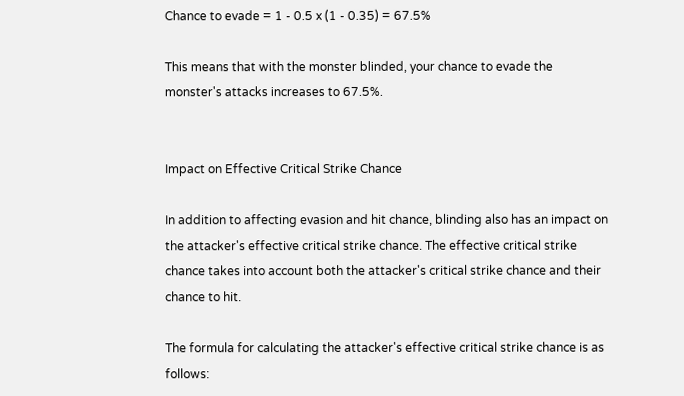Chance to evade = 1 - 0.5 x (1 - 0.35) = 67.5%

This means that with the monster blinded, your chance to evade the monster's attacks increases to 67.5%.


Impact on Effective Critical Strike Chance

In addition to affecting evasion and hit chance, blinding also has an impact on the attacker's effective critical strike chance. The effective critical strike chance takes into account both the attacker's critical strike chance and their chance to hit.

The formula for calculating the attacker's effective critical strike chance is as follows: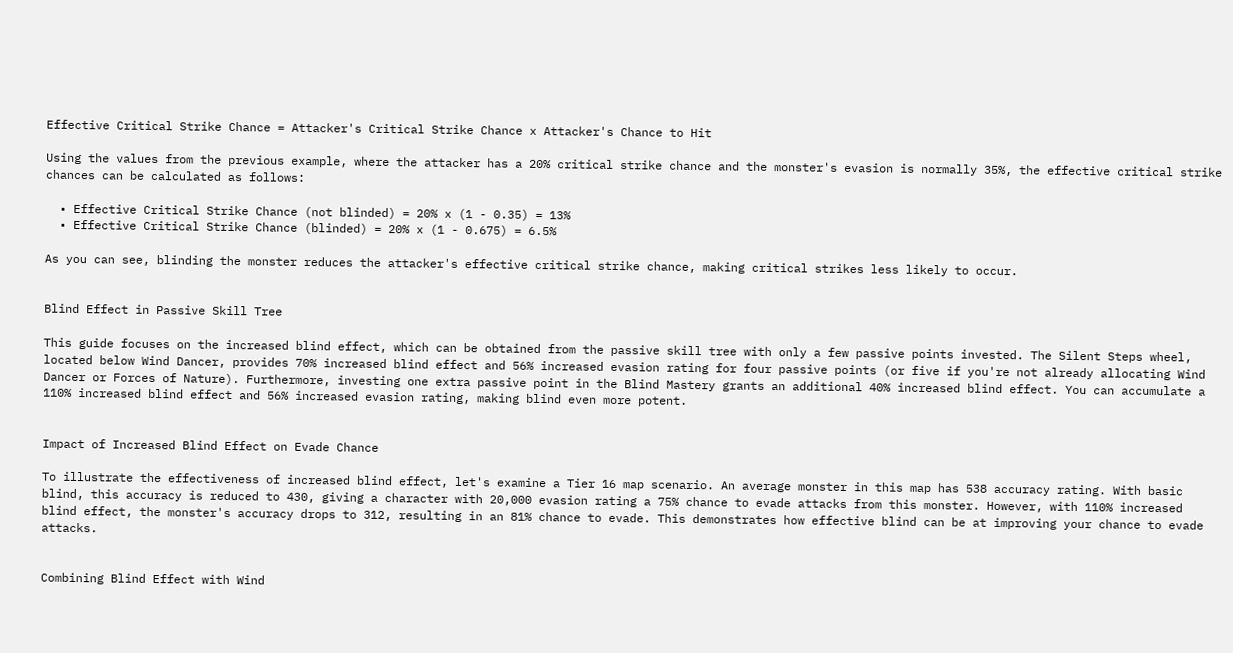Effective Critical Strike Chance = Attacker's Critical Strike Chance x Attacker's Chance to Hit

Using the values from the previous example, where the attacker has a 20% critical strike chance and the monster's evasion is normally 35%, the effective critical strike chances can be calculated as follows:

  • Effective Critical Strike Chance (not blinded) = 20% x (1 - 0.35) = 13%
  • Effective Critical Strike Chance (blinded) = 20% x (1 - 0.675) = 6.5%

As you can see, blinding the monster reduces the attacker's effective critical strike chance, making critical strikes less likely to occur.


Blind Effect in Passive Skill Tree

This guide focuses on the increased blind effect, which can be obtained from the passive skill tree with only a few passive points invested. The Silent Steps wheel, located below Wind Dancer, provides 70% increased blind effect and 56% increased evasion rating for four passive points (or five if you're not already allocating Wind Dancer or Forces of Nature). Furthermore, investing one extra passive point in the Blind Mastery grants an additional 40% increased blind effect. You can accumulate a 110% increased blind effect and 56% increased evasion rating, making blind even more potent.


Impact of Increased Blind Effect on Evade Chance

To illustrate the effectiveness of increased blind effect, let's examine a Tier 16 map scenario. An average monster in this map has 538 accuracy rating. With basic blind, this accuracy is reduced to 430, giving a character with 20,000 evasion rating a 75% chance to evade attacks from this monster. However, with 110% increased blind effect, the monster's accuracy drops to 312, resulting in an 81% chance to evade. This demonstrates how effective blind can be at improving your chance to evade attacks.


Combining Blind Effect with Wind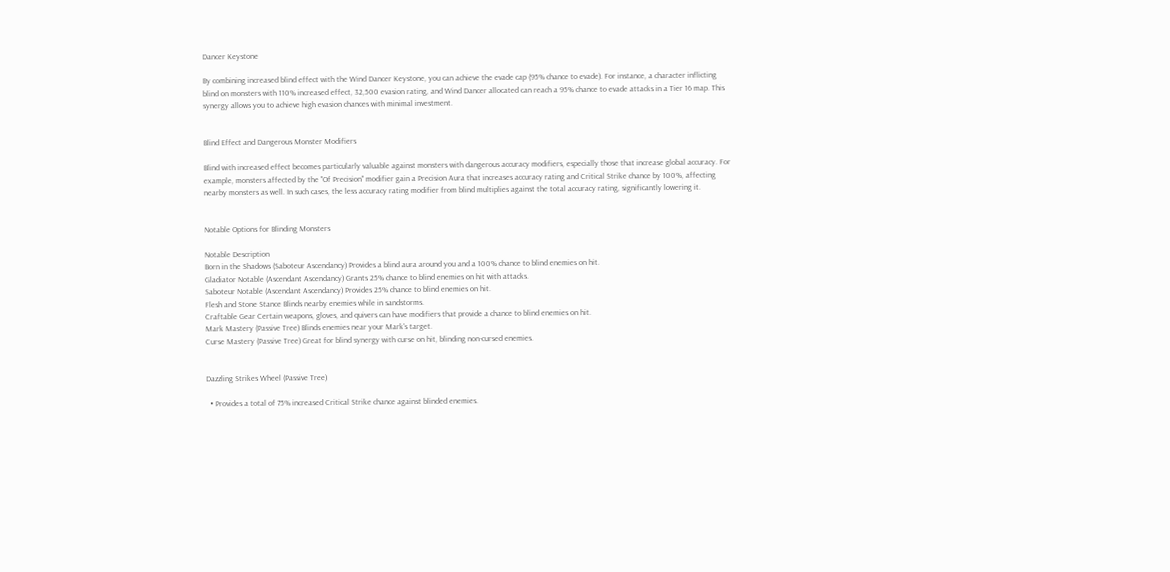Dancer Keystone

By combining increased blind effect with the Wind Dancer Keystone, you can achieve the evade cap (95% chance to evade). For instance, a character inflicting blind on monsters with 110% increased effect, 32,500 evasion rating, and Wind Dancer allocated can reach a 95% chance to evade attacks in a Tier 16 map. This synergy allows you to achieve high evasion chances with minimal investment.


Blind Effect and Dangerous Monster Modifiers

Blind with increased effect becomes particularly valuable against monsters with dangerous accuracy modifiers, especially those that increase global accuracy. For example, monsters affected by the "Of Precision" modifier gain a Precision Aura that increases accuracy rating and Critical Strike chance by 100%, affecting nearby monsters as well. In such cases, the less accuracy rating modifier from blind multiplies against the total accuracy rating, significantly lowering it.


Notable Options for Blinding Monsters

Notable Description
Born in the Shadows (Saboteur Ascendancy) Provides a blind aura around you and a 100% chance to blind enemies on hit.
Gladiator Notable (Ascendant Ascendancy) Grants 25% chance to blind enemies on hit with attacks.
Saboteur Notable (Ascendant Ascendancy) Provides 25% chance to blind enemies on hit.
Flesh and Stone Stance Blinds nearby enemies while in sandstorms.
Craftable Gear Certain weapons, gloves, and quivers can have modifiers that provide a chance to blind enemies on hit.
Mark Mastery (Passive Tree) Blinds enemies near your Mark's target.
Curse Mastery (Passive Tree) Great for blind synergy with curse on hit, blinding non-cursed enemies.


Dazzling Strikes Wheel (Passive Tree)

  • Provides a total of 75% increased Critical Strike chance against blinded enemies.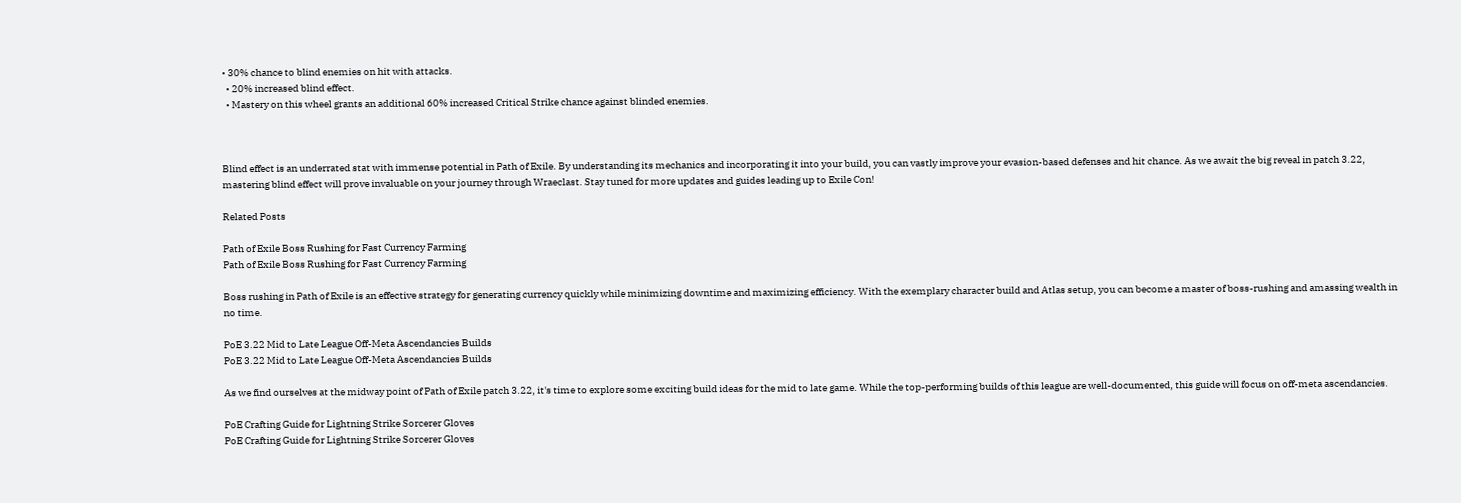• 30% chance to blind enemies on hit with attacks.
  • 20% increased blind effect.
  • Mastery on this wheel grants an additional 60% increased Critical Strike chance against blinded enemies.



Blind effect is an underrated stat with immense potential in Path of Exile. By understanding its mechanics and incorporating it into your build, you can vastly improve your evasion-based defenses and hit chance. As we await the big reveal in patch 3.22, mastering blind effect will prove invaluable on your journey through Wraeclast. Stay tuned for more updates and guides leading up to Exile Con!

Related Posts

Path of Exile Boss Rushing for Fast Currency Farming
Path of Exile Boss Rushing for Fast Currency Farming

Boss rushing in Path of Exile is an effective strategy for generating currency quickly while minimizing downtime and maximizing efficiency. With the exemplary character build and Atlas setup, you can become a master of boss-rushing and amassing wealth in no time.

PoE 3.22 Mid to Late League Off-Meta Ascendancies Builds
PoE 3.22 Mid to Late League Off-Meta Ascendancies Builds

As we find ourselves at the midway point of Path of Exile patch 3.22, it's time to explore some exciting build ideas for the mid to late game. While the top-performing builds of this league are well-documented, this guide will focus on off-meta ascendancies.

PoE Crafting Guide for Lightning Strike Sorcerer Gloves
PoE Crafting Guide for Lightning Strike Sorcerer Gloves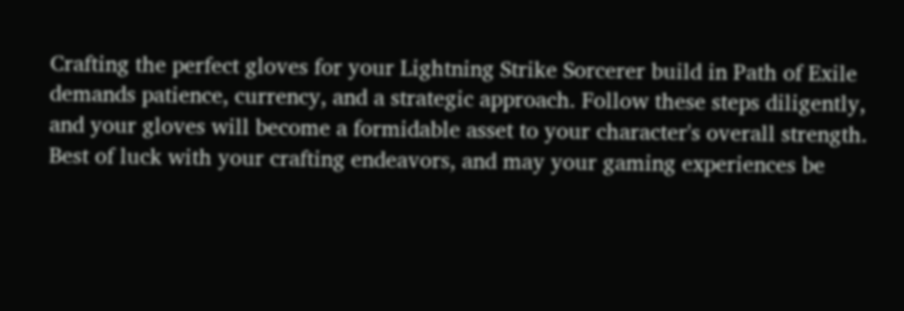Crafting the perfect gloves for your Lightning Strike Sorcerer build in Path of Exile demands patience, currency, and a strategic approach. Follow these steps diligently, and your gloves will become a formidable asset to your character's overall strength. Best of luck with your crafting endeavors, and may your gaming experiences be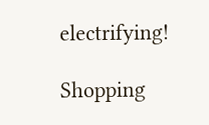electrifying!

Shopping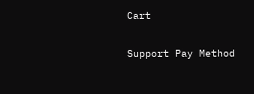Cart

Support Pay Method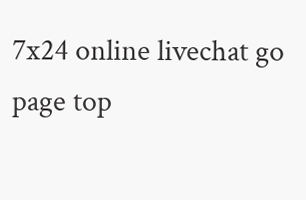7x24 online livechat go page top